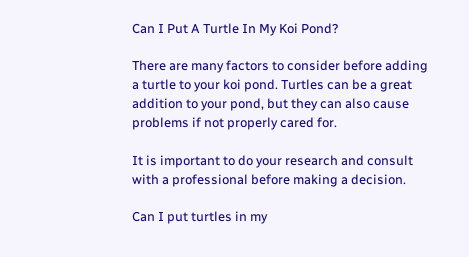Can I Put A Turtle In My Koi Pond?

There are many factors to consider before adding a turtle to your koi pond. Turtles can be a great addition to your pond, but they can also cause problems if not properly cared for.

It is important to do your research and consult with a professional before making a decision.

Can I put turtles in my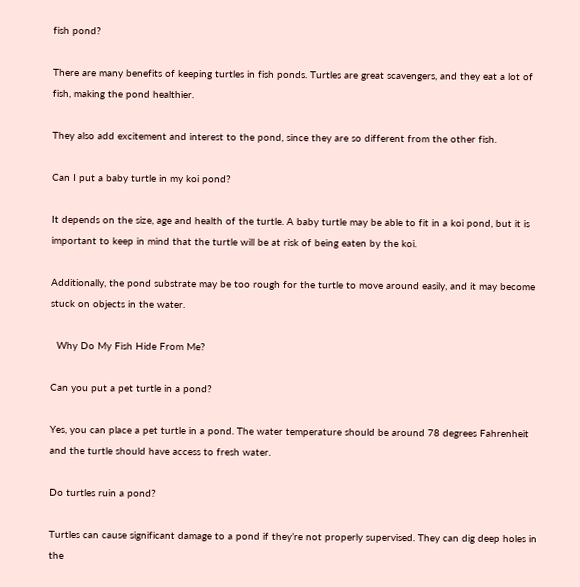fish pond?

There are many benefits of keeping turtles in fish ponds. Turtles are great scavengers, and they eat a lot of fish, making the pond healthier.

They also add excitement and interest to the pond, since they are so different from the other fish.

Can I put a baby turtle in my koi pond?

It depends on the size, age and health of the turtle. A baby turtle may be able to fit in a koi pond, but it is important to keep in mind that the turtle will be at risk of being eaten by the koi.

Additionally, the pond substrate may be too rough for the turtle to move around easily, and it may become stuck on objects in the water.

  Why Do My Fish Hide From Me?

Can you put a pet turtle in a pond?

Yes, you can place a pet turtle in a pond. The water temperature should be around 78 degrees Fahrenheit and the turtle should have access to fresh water.

Do turtles ruin a pond?

Turtles can cause significant damage to a pond if they’re not properly supervised. They can dig deep holes in the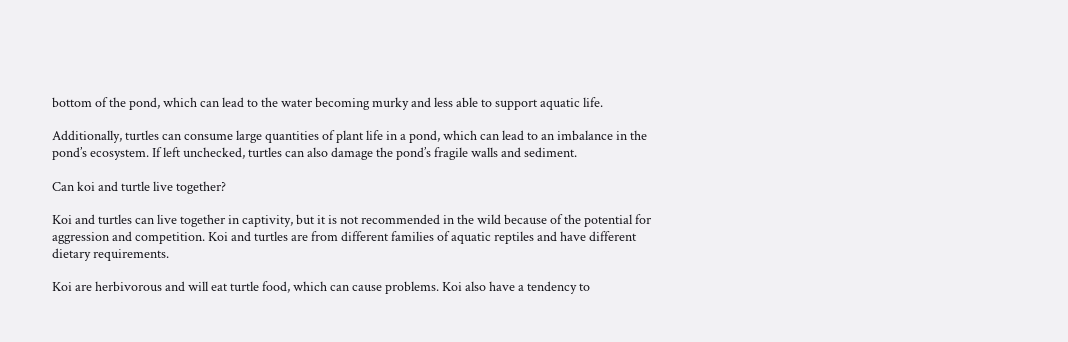bottom of the pond, which can lead to the water becoming murky and less able to support aquatic life.

Additionally, turtles can consume large quantities of plant life in a pond, which can lead to an imbalance in the pond’s ecosystem. If left unchecked, turtles can also damage the pond’s fragile walls and sediment.

Can koi and turtle live together?

Koi and turtles can live together in captivity, but it is not recommended in the wild because of the potential for aggression and competition. Koi and turtles are from different families of aquatic reptiles and have different dietary requirements.

Koi are herbivorous and will eat turtle food, which can cause problems. Koi also have a tendency to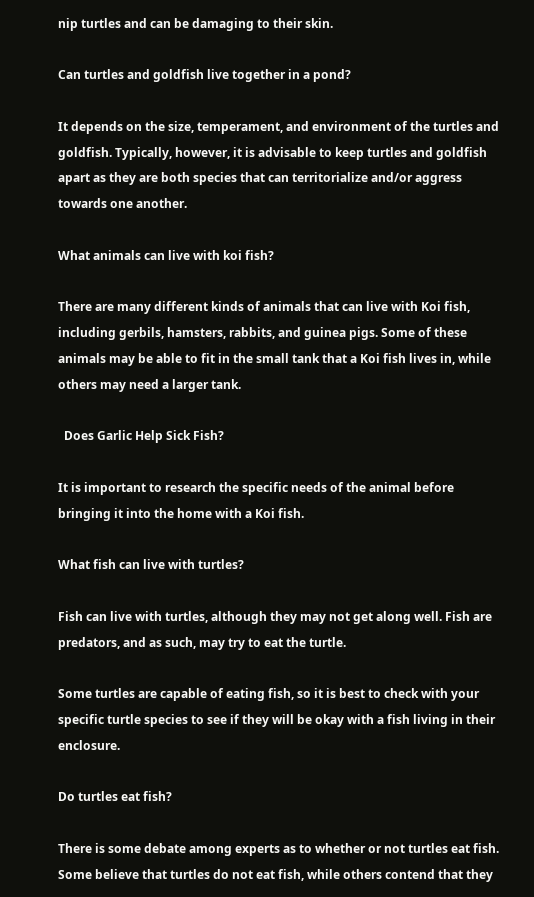nip turtles and can be damaging to their skin.

Can turtles and goldfish live together in a pond?

It depends on the size, temperament, and environment of the turtles and goldfish. Typically, however, it is advisable to keep turtles and goldfish apart as they are both species that can territorialize and/or aggress towards one another.

What animals can live with koi fish?

There are many different kinds of animals that can live with Koi fish, including gerbils, hamsters, rabbits, and guinea pigs. Some of these animals may be able to fit in the small tank that a Koi fish lives in, while others may need a larger tank.

  Does Garlic Help Sick Fish?

It is important to research the specific needs of the animal before bringing it into the home with a Koi fish.

What fish can live with turtles?

Fish can live with turtles, although they may not get along well. Fish are predators, and as such, may try to eat the turtle.

Some turtles are capable of eating fish, so it is best to check with your specific turtle species to see if they will be okay with a fish living in their enclosure.

Do turtles eat fish?

There is some debate among experts as to whether or not turtles eat fish. Some believe that turtles do not eat fish, while others contend that they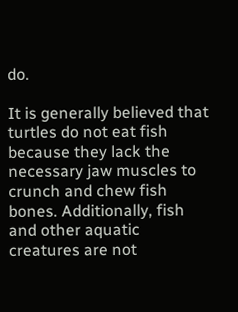do.

It is generally believed that turtles do not eat fish because they lack the necessary jaw muscles to crunch and chew fish bones. Additionally, fish and other aquatic creatures are not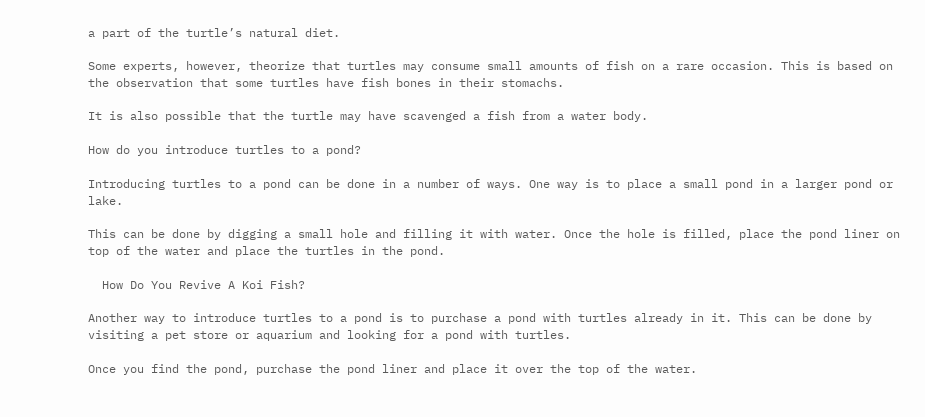a part of the turtle’s natural diet.

Some experts, however, theorize that turtles may consume small amounts of fish on a rare occasion. This is based on the observation that some turtles have fish bones in their stomachs.

It is also possible that the turtle may have scavenged a fish from a water body.

How do you introduce turtles to a pond?

Introducing turtles to a pond can be done in a number of ways. One way is to place a small pond in a larger pond or lake.

This can be done by digging a small hole and filling it with water. Once the hole is filled, place the pond liner on top of the water and place the turtles in the pond.

  How Do You Revive A Koi Fish?

Another way to introduce turtles to a pond is to purchase a pond with turtles already in it. This can be done by visiting a pet store or aquarium and looking for a pond with turtles.

Once you find the pond, purchase the pond liner and place it over the top of the water.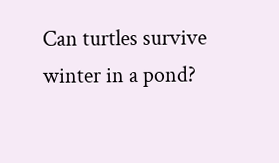Can turtles survive winter in a pond?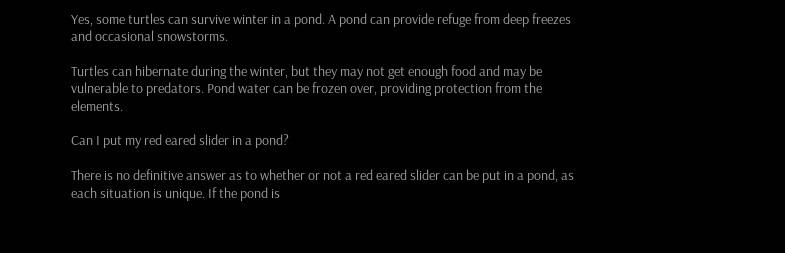Yes, some turtles can survive winter in a pond. A pond can provide refuge from deep freezes and occasional snowstorms.

Turtles can hibernate during the winter, but they may not get enough food and may be vulnerable to predators. Pond water can be frozen over, providing protection from the elements.

Can I put my red eared slider in a pond?

There is no definitive answer as to whether or not a red eared slider can be put in a pond, as each situation is unique. If the pond is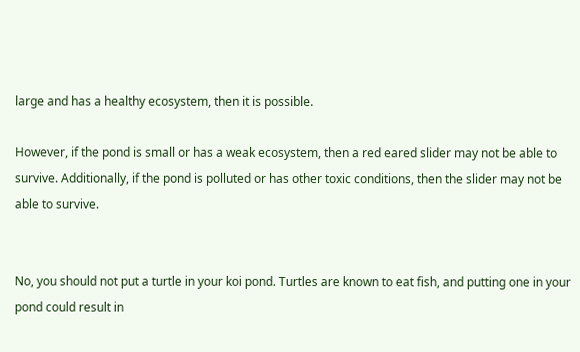large and has a healthy ecosystem, then it is possible.

However, if the pond is small or has a weak ecosystem, then a red eared slider may not be able to survive. Additionally, if the pond is polluted or has other toxic conditions, then the slider may not be able to survive.


No, you should not put a turtle in your koi pond. Turtles are known to eat fish, and putting one in your pond could result in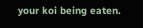your koi being eaten.